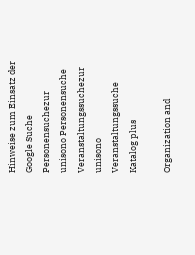Hinweise zum Einsatz der Google Suche
Personensuchezur unisono Personensuche
Veranstaltungssuchezur unisono Veranstaltungssuche
Katalog plus

Organization and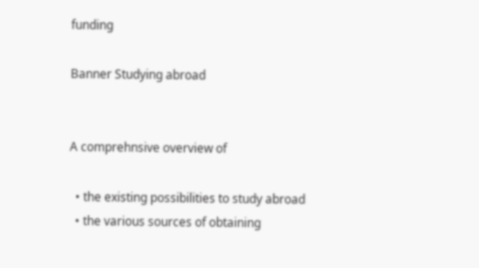funding

Banner Studying abroad


A comprehnsive overview of

  • the existing possibilities to study abroad
  • the various sources of obtaining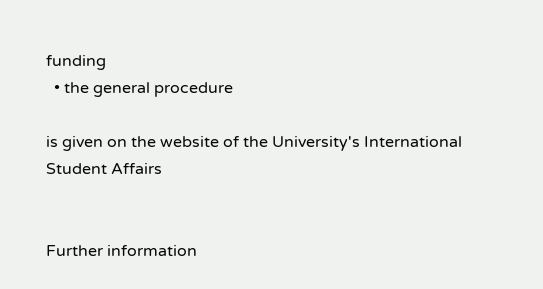funding
  • the general procedure

is given on the website of the University's International Student Affairs


Further information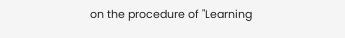on the procedure of "Learning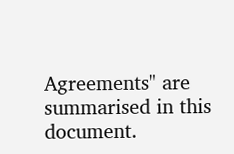Agreements" are summarised in this document.